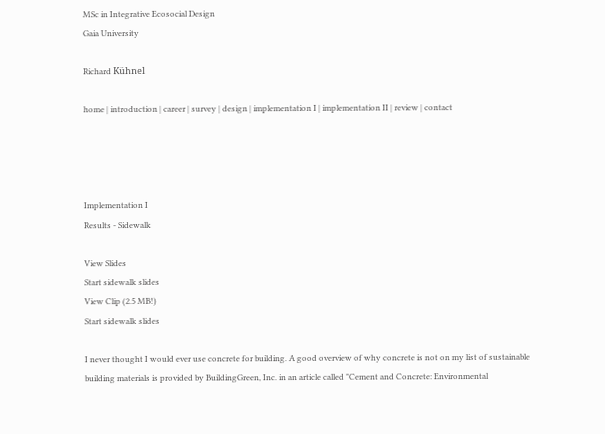MSc in Integrative Ecosocial Design
Gaia University

Richard Kühnel

home | introduction | career | survey | design | implementation I | implementation II | review | contact




Implementation I
Results - Sidewalk

View Slides
Start sidewalk slides
View Clip (2.5 MB!)
Start sidewalk slides

I never thought I would ever use concrete for building. A good overview of why concrete is not on my list of sustainable building materials is provided by BuildingGreen, Inc. in an article called "Cement and Concrete: Environmental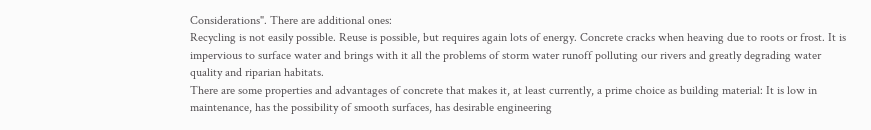Considerations". There are additional ones:
Recycling is not easily possible. Reuse is possible, but requires again lots of energy. Concrete cracks when heaving due to roots or frost. It is impervious to surface water and brings with it all the problems of storm water runoff polluting our rivers and greatly degrading water quality and riparian habitats.
There are some properties and advantages of concrete that makes it, at least currently, a prime choice as building material: It is low in maintenance, has the possibility of smooth surfaces, has desirable engineering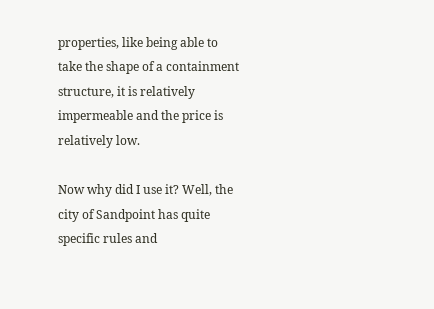properties, like being able to take the shape of a containment structure, it is relatively impermeable and the price is relatively low.

Now why did I use it? Well, the city of Sandpoint has quite specific rules and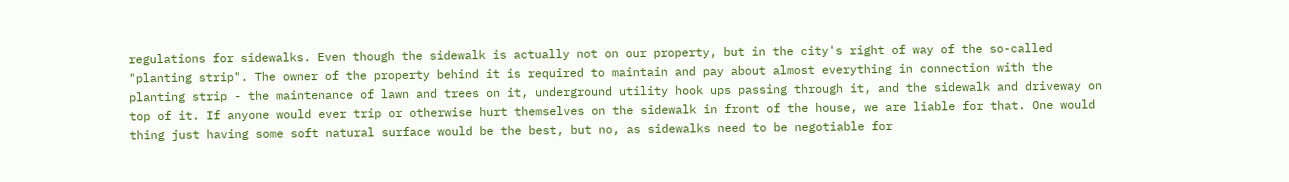regulations for sidewalks. Even though the sidewalk is actually not on our property, but in the city's right of way of the so-called "planting strip". The owner of the property behind it is required to maintain and pay about almost everything in connection with the planting strip - the maintenance of lawn and trees on it, underground utility hook ups passing through it, and the sidewalk and driveway on top of it. If anyone would ever trip or otherwise hurt themselves on the sidewalk in front of the house, we are liable for that. One would thing just having some soft natural surface would be the best, but no, as sidewalks need to be negotiable for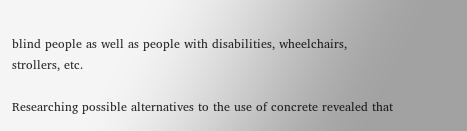blind people as well as people with disabilities, wheelchairs, strollers, etc.

Researching possible alternatives to the use of concrete revealed that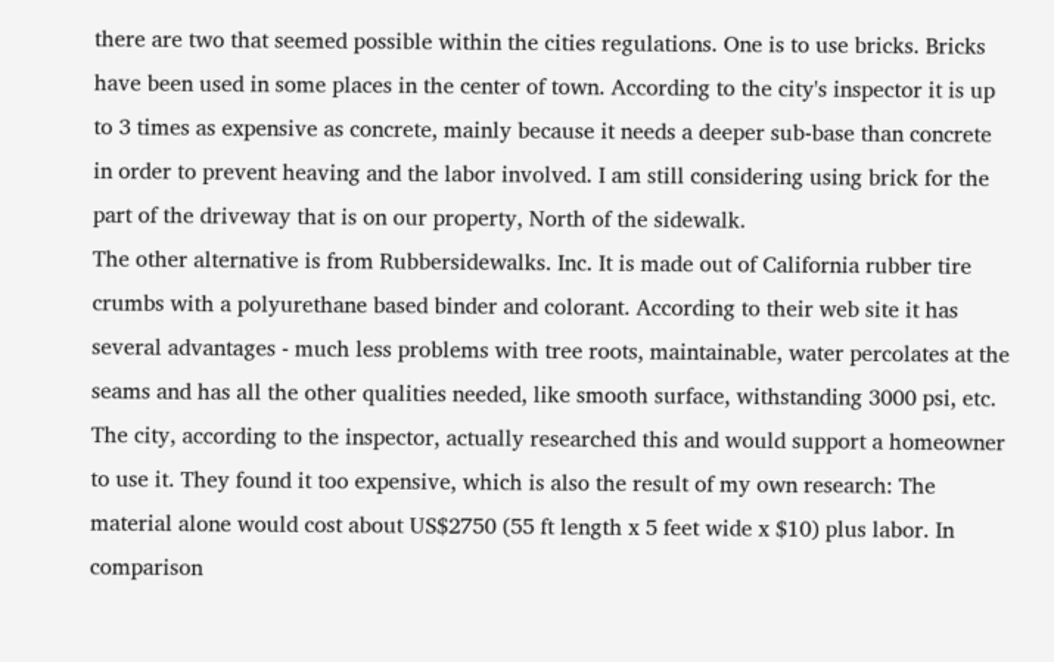there are two that seemed possible within the cities regulations. One is to use bricks. Bricks have been used in some places in the center of town. According to the city's inspector it is up to 3 times as expensive as concrete, mainly because it needs a deeper sub-base than concrete in order to prevent heaving and the labor involved. I am still considering using brick for the part of the driveway that is on our property, North of the sidewalk.
The other alternative is from Rubbersidewalks. Inc. It is made out of California rubber tire crumbs with a polyurethane based binder and colorant. According to their web site it has several advantages - much less problems with tree roots, maintainable, water percolates at the seams and has all the other qualities needed, like smooth surface, withstanding 3000 psi, etc. The city, according to the inspector, actually researched this and would support a homeowner to use it. They found it too expensive, which is also the result of my own research: The material alone would cost about US$2750 (55 ft length x 5 feet wide x $10) plus labor. In comparison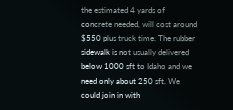the estimated 4 yards of concrete needed, will cost around $550 plus truck time. The rubber sidewalk is not usually delivered below 1000 sft to Idaho and we need only about 250 sft. We could join in with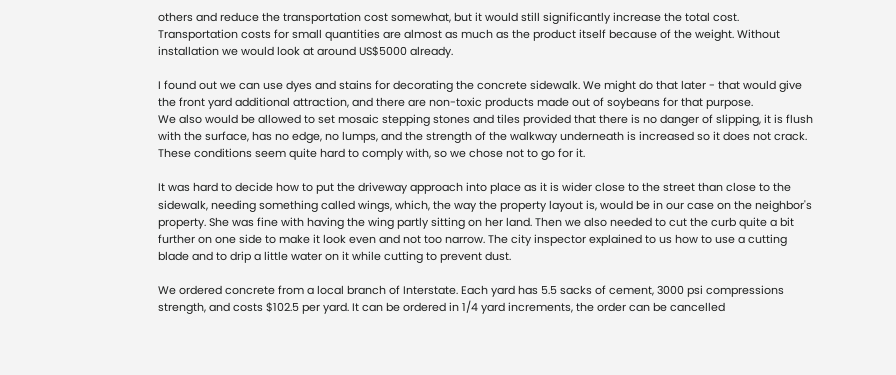others and reduce the transportation cost somewhat, but it would still significantly increase the total cost. Transportation costs for small quantities are almost as much as the product itself because of the weight. Without installation we would look at around US$5000 already.

I found out we can use dyes and stains for decorating the concrete sidewalk. We might do that later - that would give the front yard additional attraction, and there are non-toxic products made out of soybeans for that purpose.
We also would be allowed to set mosaic stepping stones and tiles provided that there is no danger of slipping, it is flush with the surface, has no edge, no lumps, and the strength of the walkway underneath is increased so it does not crack. These conditions seem quite hard to comply with, so we chose not to go for it.

It was hard to decide how to put the driveway approach into place as it is wider close to the street than close to the sidewalk, needing something called wings, which, the way the property layout is, would be in our case on the neighbor's property. She was fine with having the wing partly sitting on her land. Then we also needed to cut the curb quite a bit further on one side to make it look even and not too narrow. The city inspector explained to us how to use a cutting blade and to drip a little water on it while cutting to prevent dust.

We ordered concrete from a local branch of Interstate. Each yard has 5.5 sacks of cement, 3000 psi compressions strength, and costs $102.5 per yard. It can be ordered in 1/4 yard increments, the order can be cancelled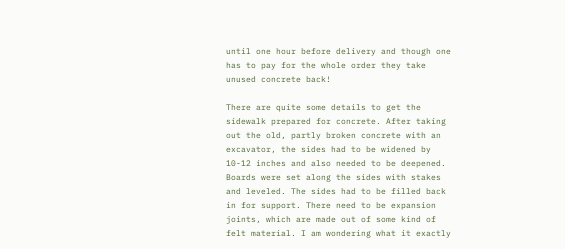until one hour before delivery and though one has to pay for the whole order they take unused concrete back!

There are quite some details to get the sidewalk prepared for concrete. After taking out the old, partly broken concrete with an excavator, the sides had to be widened by 10-12 inches and also needed to be deepened. Boards were set along the sides with stakes and leveled. The sides had to be filled back in for support. There need to be expansion joints, which are made out of some kind of felt material. I am wondering what it exactly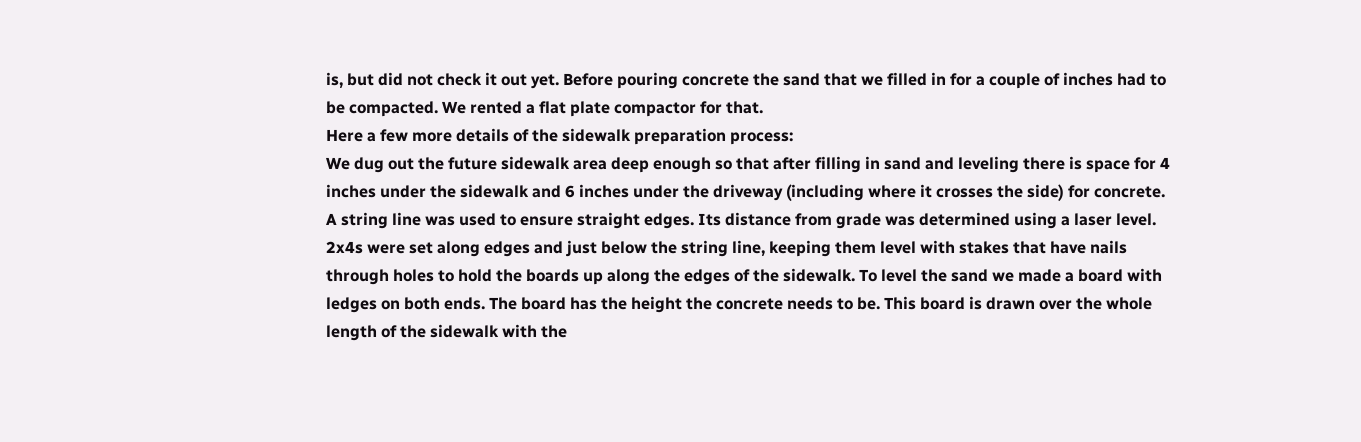is, but did not check it out yet. Before pouring concrete the sand that we filled in for a couple of inches had to be compacted. We rented a flat plate compactor for that.
Here a few more details of the sidewalk preparation process:
We dug out the future sidewalk area deep enough so that after filling in sand and leveling there is space for 4 inches under the sidewalk and 6 inches under the driveway (including where it crosses the side) for concrete. A string line was used to ensure straight edges. Its distance from grade was determined using a laser level. 2x4s were set along edges and just below the string line, keeping them level with stakes that have nails through holes to hold the boards up along the edges of the sidewalk. To level the sand we made a board with ledges on both ends. The board has the height the concrete needs to be. This board is drawn over the whole length of the sidewalk with the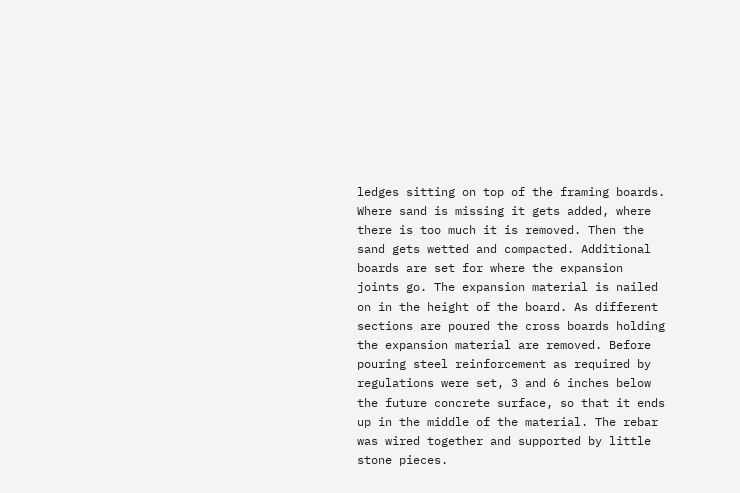ledges sitting on top of the framing boards. Where sand is missing it gets added, where there is too much it is removed. Then the sand gets wetted and compacted. Additional boards are set for where the expansion joints go. The expansion material is nailed on in the height of the board. As different sections are poured the cross boards holding the expansion material are removed. Before pouring steel reinforcement as required by regulations were set, 3 and 6 inches below the future concrete surface, so that it ends up in the middle of the material. The rebar was wired together and supported by little stone pieces.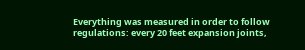Everything was measured in order to follow regulations: every 20 feet expansion joints,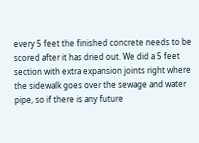every 5 feet the finished concrete needs to be scored after it has dried out. We did a 5 feet section with extra expansion joints right where the sidewalk goes over the sewage and water pipe, so if there is any future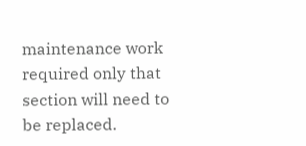maintenance work required only that section will need to be replaced.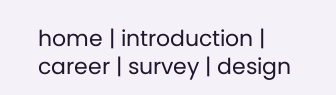home | introduction | career | survey | design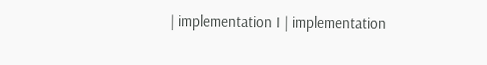| implementation I | implementation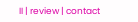II | review | contact